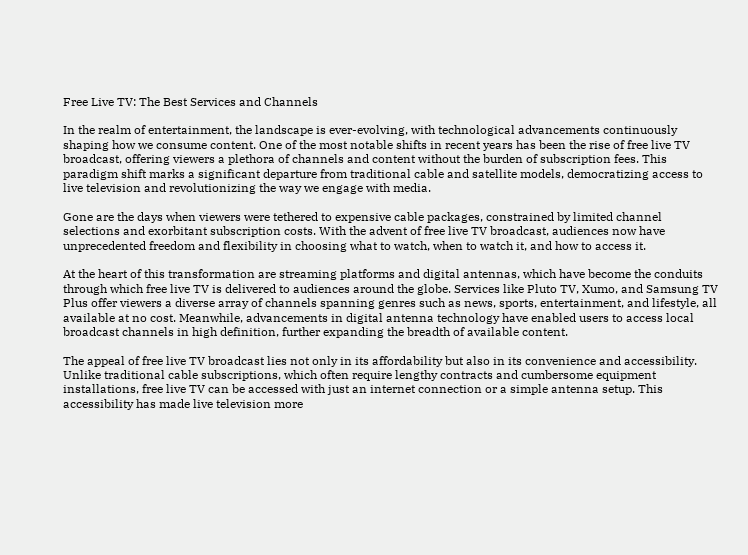Free Live TV: The Best Services and Channels

In the realm of entertainment, the landscape is ever-evolving, with technological advancements continuously shaping how we consume content. One of the most notable shifts in recent years has been the rise of free live TV broadcast, offering viewers a plethora of channels and content without the burden of subscription fees. This paradigm shift marks a significant departure from traditional cable and satellite models, democratizing access to live television and revolutionizing the way we engage with media.

Gone are the days when viewers were tethered to expensive cable packages, constrained by limited channel selections and exorbitant subscription costs. With the advent of free live TV broadcast, audiences now have unprecedented freedom and flexibility in choosing what to watch, when to watch it, and how to access it.

At the heart of this transformation are streaming platforms and digital antennas, which have become the conduits through which free live TV is delivered to audiences around the globe. Services like Pluto TV, Xumo, and Samsung TV Plus offer viewers a diverse array of channels spanning genres such as news, sports, entertainment, and lifestyle, all available at no cost. Meanwhile, advancements in digital antenna technology have enabled users to access local broadcast channels in high definition, further expanding the breadth of available content.

The appeal of free live TV broadcast lies not only in its affordability but also in its convenience and accessibility. Unlike traditional cable subscriptions, which often require lengthy contracts and cumbersome equipment installations, free live TV can be accessed with just an internet connection or a simple antenna setup. This accessibility has made live television more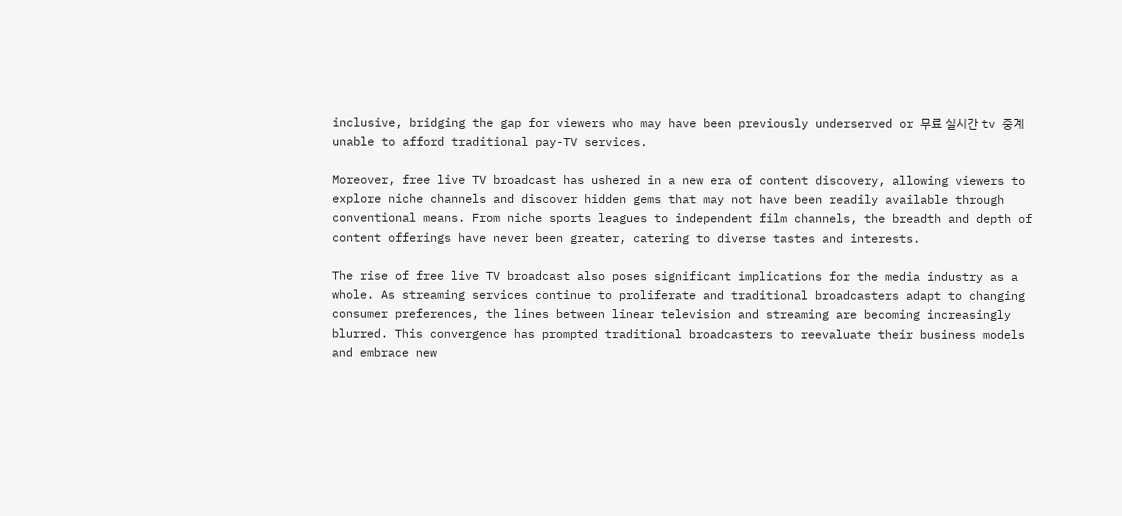inclusive, bridging the gap for viewers who may have been previously underserved or 무료 실시간 tv 중계 unable to afford traditional pay-TV services.

Moreover, free live TV broadcast has ushered in a new era of content discovery, allowing viewers to explore niche channels and discover hidden gems that may not have been readily available through conventional means. From niche sports leagues to independent film channels, the breadth and depth of content offerings have never been greater, catering to diverse tastes and interests.

The rise of free live TV broadcast also poses significant implications for the media industry as a whole. As streaming services continue to proliferate and traditional broadcasters adapt to changing consumer preferences, the lines between linear television and streaming are becoming increasingly blurred. This convergence has prompted traditional broadcasters to reevaluate their business models and embrace new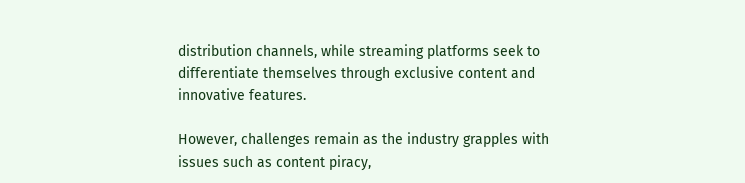distribution channels, while streaming platforms seek to differentiate themselves through exclusive content and innovative features.

However, challenges remain as the industry grapples with issues such as content piracy,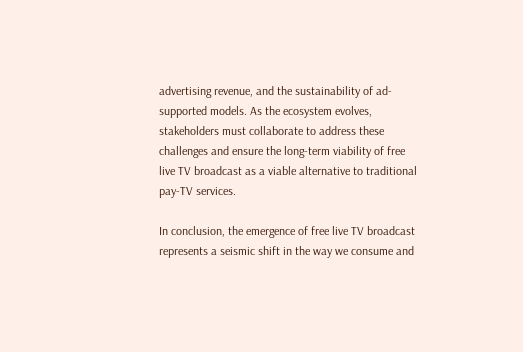advertising revenue, and the sustainability of ad-supported models. As the ecosystem evolves, stakeholders must collaborate to address these challenges and ensure the long-term viability of free live TV broadcast as a viable alternative to traditional pay-TV services.

In conclusion, the emergence of free live TV broadcast represents a seismic shift in the way we consume and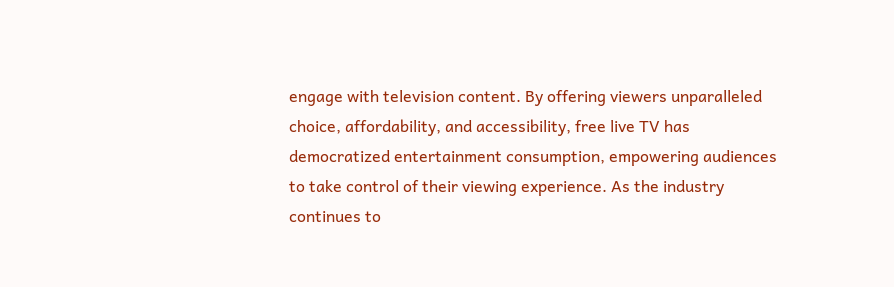engage with television content. By offering viewers unparalleled choice, affordability, and accessibility, free live TV has democratized entertainment consumption, empowering audiences to take control of their viewing experience. As the industry continues to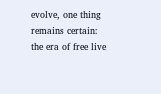evolve, one thing remains certain: the era of free live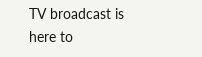TV broadcast is here to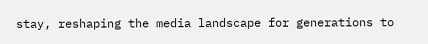stay, reshaping the media landscape for generations to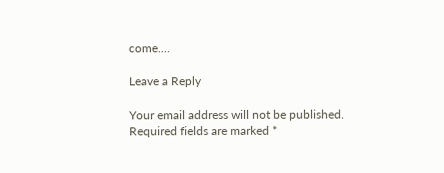come.…

Leave a Reply

Your email address will not be published. Required fields are marked *